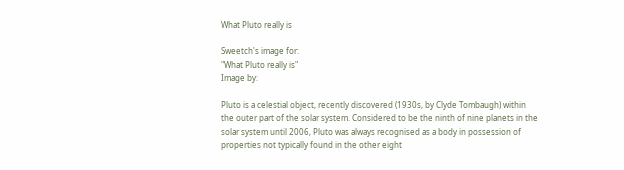What Pluto really is

Sweetch's image for:
"What Pluto really is"
Image by:

Pluto is a celestial object, recently discovered (1930s, by Clyde Tombaugh) within the outer part of the solar system. Considered to be the ninth of nine planets in the solar system until 2006, Pluto was always recognised as a body in possession of properties not typically found in the other eight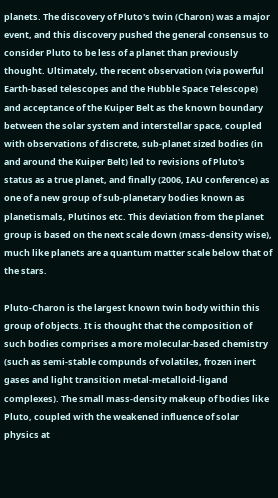planets. The discovery of Pluto's twin (Charon) was a major event, and this discovery pushed the general consensus to consider Pluto to be less of a planet than previously thought. Ultimately, the recent observation (via powerful Earth-based telescopes and the Hubble Space Telescope) and acceptance of the Kuiper Belt as the known boundary between the solar system and interstellar space, coupled with observations of discrete, sub-planet sized bodies (in and around the Kuiper Belt) led to revisions of Pluto's status as a true planet, and finally (2006, IAU conference) as one of a new group of sub-planetary bodies known as planetismals, Plutinos etc. This deviation from the planet group is based on the next scale down (mass-density wise), much like planets are a quantum matter scale below that of the stars.

Pluto-Charon is the largest known twin body within this group of objects. It is thought that the composition of such bodies comprises a more molecular-based chemistry (such as semi-stable compunds of volatiles, frozen inert gases and light transition metal-metalloid-ligand complexes). The small mass-density makeup of bodies like Pluto, coupled with the weakened influence of solar physics at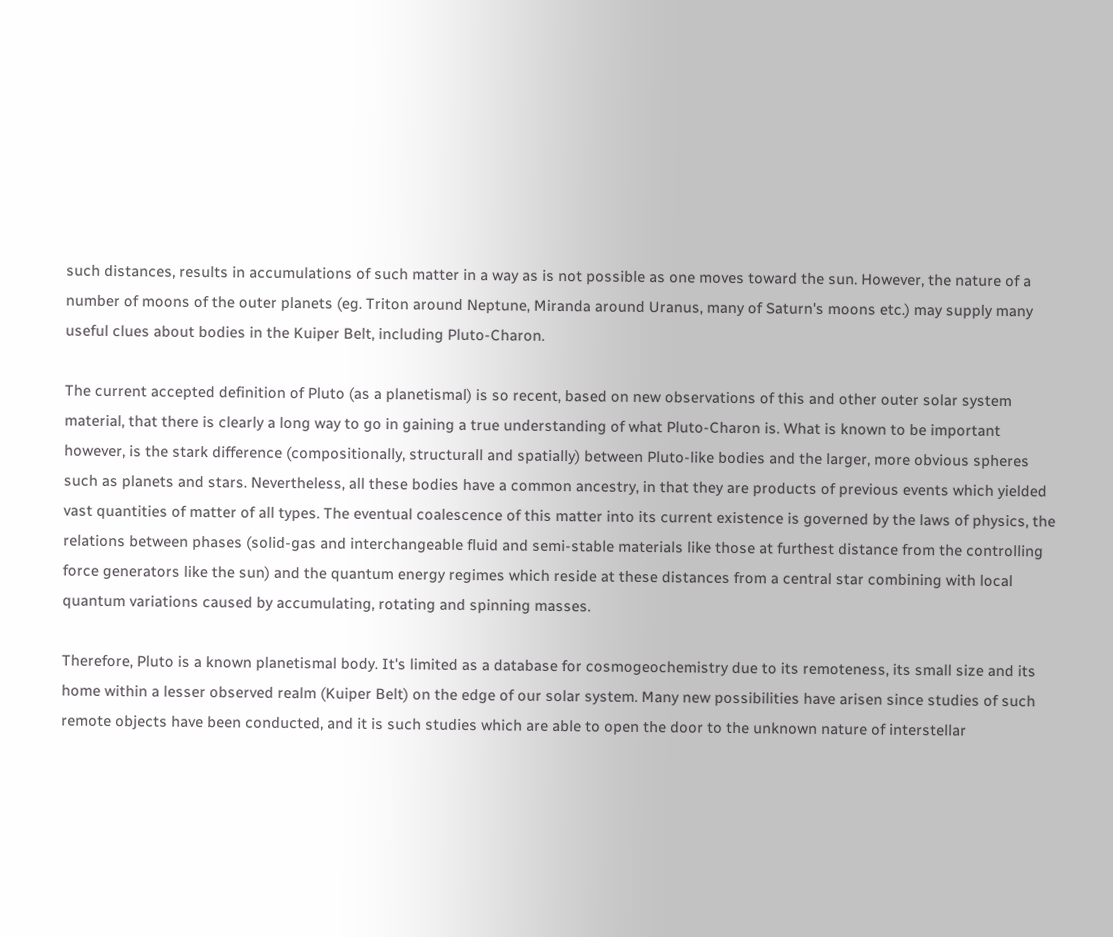such distances, results in accumulations of such matter in a way as is not possible as one moves toward the sun. However, the nature of a number of moons of the outer planets (eg. Triton around Neptune, Miranda around Uranus, many of Saturn's moons etc.) may supply many useful clues about bodies in the Kuiper Belt, including Pluto-Charon.

The current accepted definition of Pluto (as a planetismal) is so recent, based on new observations of this and other outer solar system material, that there is clearly a long way to go in gaining a true understanding of what Pluto-Charon is. What is known to be important however, is the stark difference (compositionally, structurall and spatially) between Pluto-like bodies and the larger, more obvious spheres such as planets and stars. Nevertheless, all these bodies have a common ancestry, in that they are products of previous events which yielded vast quantities of matter of all types. The eventual coalescence of this matter into its current existence is governed by the laws of physics, the relations between phases (solid-gas and interchangeable fluid and semi-stable materials like those at furthest distance from the controlling force generators like the sun) and the quantum energy regimes which reside at these distances from a central star combining with local quantum variations caused by accumulating, rotating and spinning masses.

Therefore, Pluto is a known planetismal body. It's limited as a database for cosmogeochemistry due to its remoteness, its small size and its home within a lesser observed realm (Kuiper Belt) on the edge of our solar system. Many new possibilities have arisen since studies of such remote objects have been conducted, and it is such studies which are able to open the door to the unknown nature of interstellar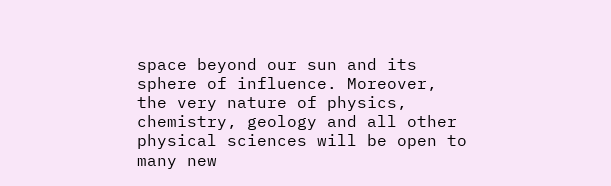space beyond our sun and its sphere of influence. Moreover, the very nature of physics, chemistry, geology and all other physical sciences will be open to many new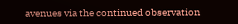avenues via the continued observation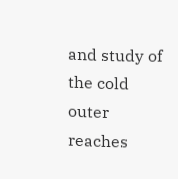and study of the cold outer reaches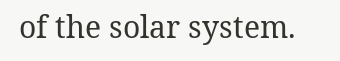of the solar system.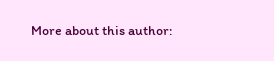More about this author: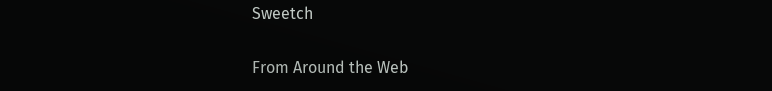Sweetch

From Around the Web